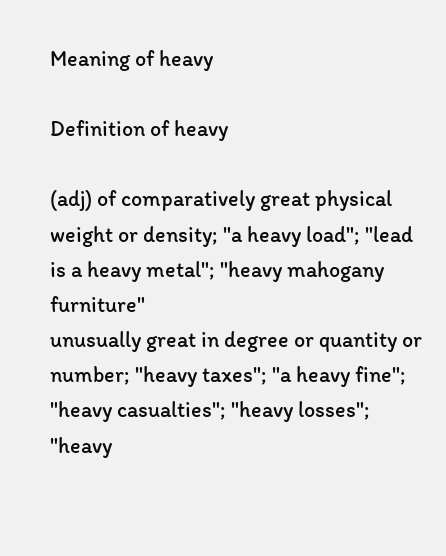Meaning of heavy

Definition of heavy

(adj) of comparatively great physical weight or density; "a heavy load"; "lead is a heavy metal"; "heavy mahogany furniture"
unusually great in degree or quantity or number; "heavy taxes"; "a heavy fine"; "heavy casualties"; "heavy losses"; "heavy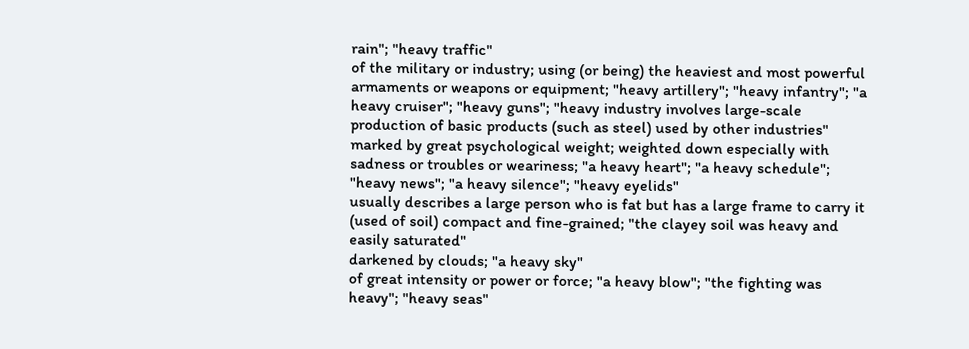rain"; "heavy traffic"
of the military or industry; using (or being) the heaviest and most powerful armaments or weapons or equipment; "heavy artillery"; "heavy infantry"; "a heavy cruiser"; "heavy guns"; "heavy industry involves large-scale production of basic products (such as steel) used by other industries"
marked by great psychological weight; weighted down especially with sadness or troubles or weariness; "a heavy heart"; "a heavy schedule"; "heavy news"; "a heavy silence"; "heavy eyelids"
usually describes a large person who is fat but has a large frame to carry it
(used of soil) compact and fine-grained; "the clayey soil was heavy and easily saturated"
darkened by clouds; "a heavy sky"
of great intensity or power or force; "a heavy blow"; "the fighting was heavy"; "heavy seas"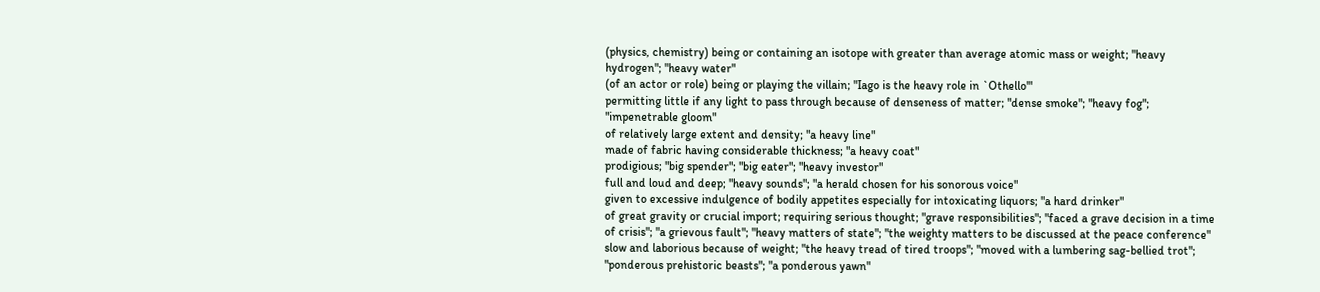(physics, chemistry) being or containing an isotope with greater than average atomic mass or weight; "heavy hydrogen"; "heavy water"
(of an actor or role) being or playing the villain; "Iago is the heavy role in `Othello'"
permitting little if any light to pass through because of denseness of matter; "dense smoke"; "heavy fog"; "impenetrable gloom"
of relatively large extent and density; "a heavy line"
made of fabric having considerable thickness; "a heavy coat"
prodigious; "big spender"; "big eater"; "heavy investor"
full and loud and deep; "heavy sounds"; "a herald chosen for his sonorous voice"
given to excessive indulgence of bodily appetites especially for intoxicating liquors; "a hard drinker"
of great gravity or crucial import; requiring serious thought; "grave responsibilities"; "faced a grave decision in a time of crisis"; "a grievous fault"; "heavy matters of state"; "the weighty matters to be discussed at the peace conference"
slow and laborious because of weight; "the heavy tread of tired troops"; "moved with a lumbering sag-bellied trot"; "ponderous prehistoric beasts"; "a ponderous yawn"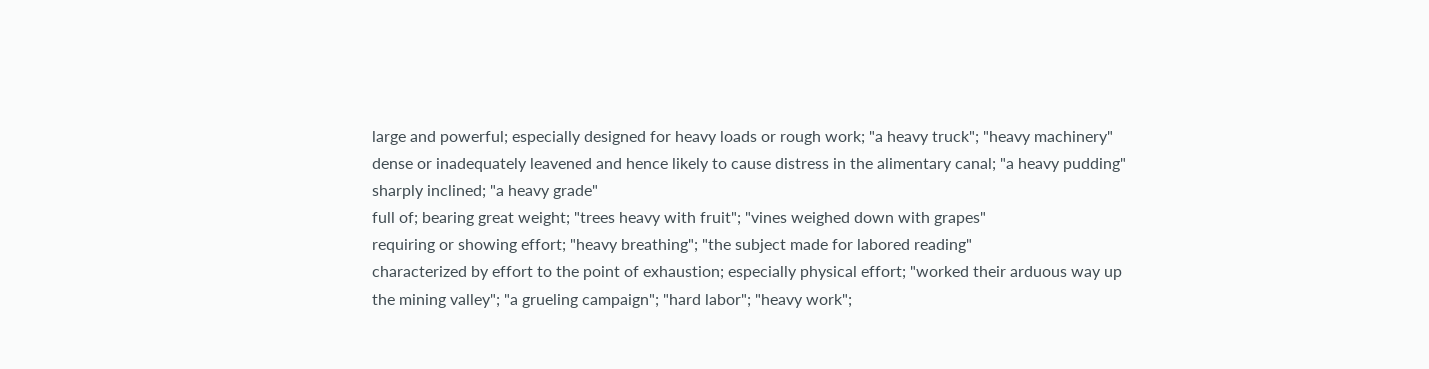large and powerful; especially designed for heavy loads or rough work; "a heavy truck"; "heavy machinery"
dense or inadequately leavened and hence likely to cause distress in the alimentary canal; "a heavy pudding"
sharply inclined; "a heavy grade"
full of; bearing great weight; "trees heavy with fruit"; "vines weighed down with grapes"
requiring or showing effort; "heavy breathing"; "the subject made for labored reading"
characterized by effort to the point of exhaustion; especially physical effort; "worked their arduous way up the mining valley"; "a grueling campaign"; "hard labor"; "heavy work";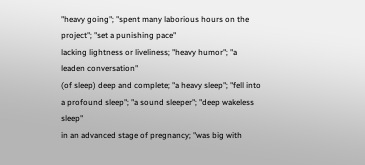"heavy going"; "spent many laborious hours on the project"; "set a punishing pace"
lacking lightness or liveliness; "heavy humor"; "a leaden conversation"
(of sleep) deep and complete; "a heavy sleep"; "fell into a profound sleep"; "a sound sleeper"; "deep wakeless sleep"
in an advanced stage of pregnancy; "was big with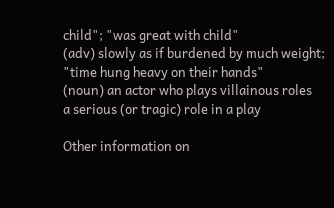child"; "was great with child"
(adv) slowly as if burdened by much weight; "time hung heavy on their hands"
(noun) an actor who plays villainous roles
a serious (or tragic) role in a play

Other information on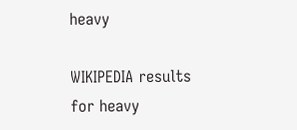heavy

WIKIPEDIA results for heavy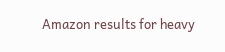Amazon results for heavy